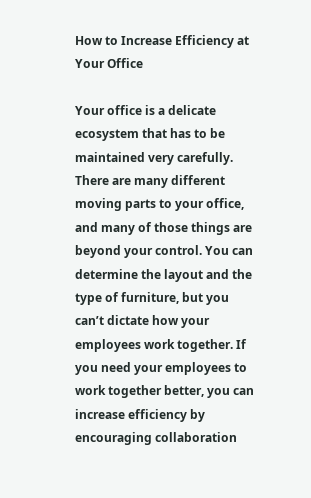How to Increase Efficiency at Your Office

Your office is a delicate ecosystem that has to be maintained very carefully. There are many different moving parts to your office, and many of those things are beyond your control. You can determine the layout and the type of furniture, but you can’t dictate how your employees work together. If you need your employees to work together better, you can increase efficiency by encouraging collaboration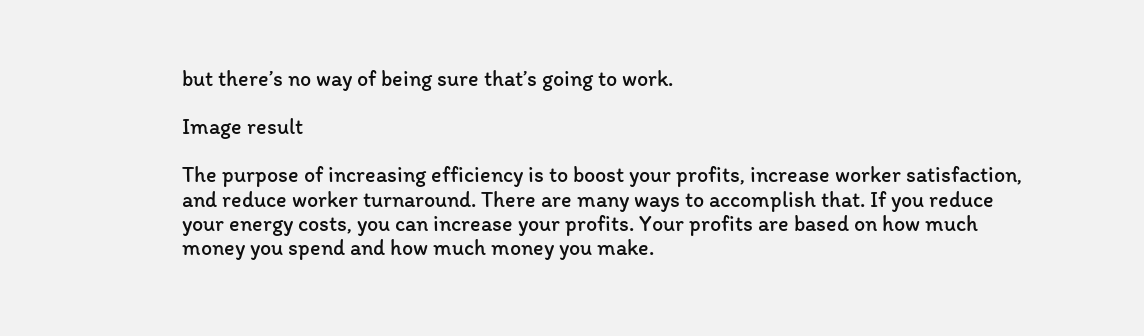but there’s no way of being sure that’s going to work.

Image result

The purpose of increasing efficiency is to boost your profits, increase worker satisfaction, and reduce worker turnaround. There are many ways to accomplish that. If you reduce your energy costs, you can increase your profits. Your profits are based on how much money you spend and how much money you make.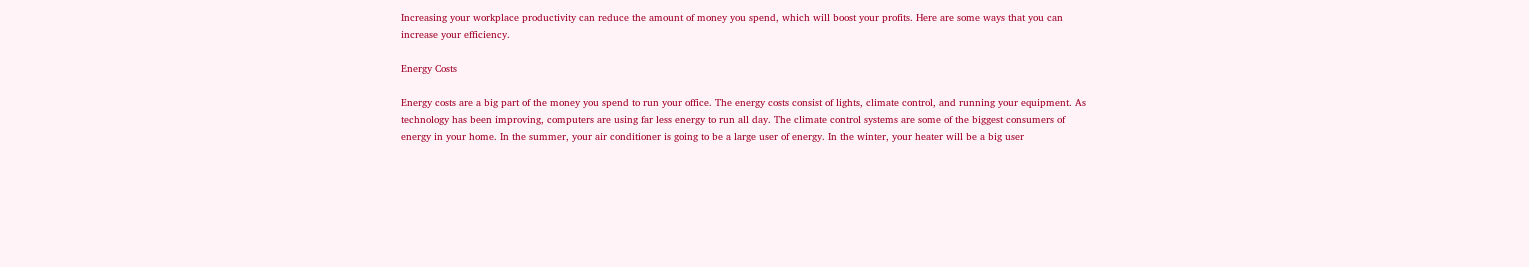Increasing your workplace productivity can reduce the amount of money you spend, which will boost your profits. Here are some ways that you can increase your efficiency.

Energy Costs

Energy costs are a big part of the money you spend to run your office. The energy costs consist of lights, climate control, and running your equipment. As technology has been improving, computers are using far less energy to run all day. The climate control systems are some of the biggest consumers of energy in your home. In the summer, your air conditioner is going to be a large user of energy. In the winter, your heater will be a big user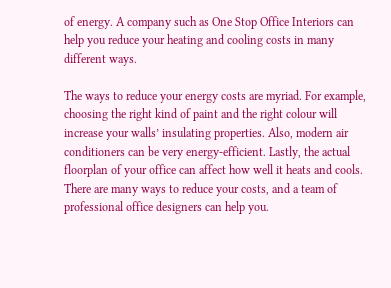of energy. A company such as One Stop Office Interiors can help you reduce your heating and cooling costs in many different ways.

The ways to reduce your energy costs are myriad. For example, choosing the right kind of paint and the right colour will increase your walls’ insulating properties. Also, modern air conditioners can be very energy-efficient. Lastly, the actual floorplan of your office can affect how well it heats and cools. There are many ways to reduce your costs, and a team of professional office designers can help you.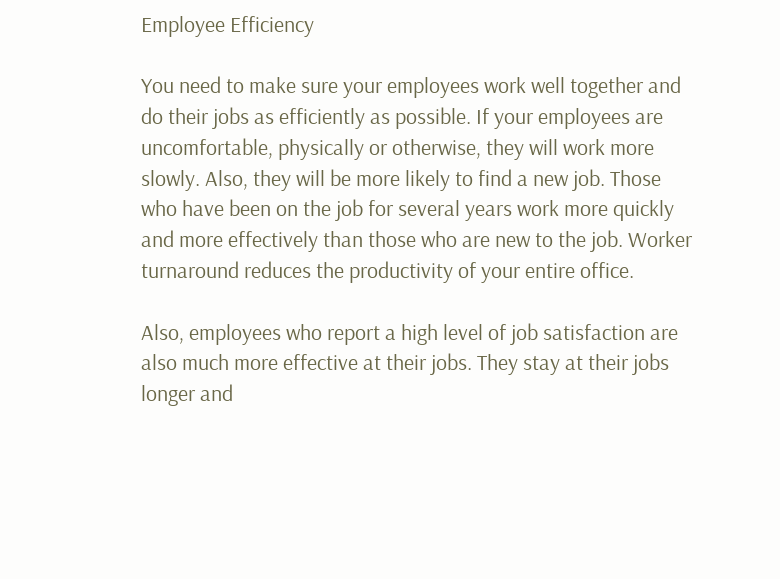Employee Efficiency

You need to make sure your employees work well together and do their jobs as efficiently as possible. If your employees are uncomfortable, physically or otherwise, they will work more slowly. Also, they will be more likely to find a new job. Those who have been on the job for several years work more quickly and more effectively than those who are new to the job. Worker turnaround reduces the productivity of your entire office.

Also, employees who report a high level of job satisfaction are also much more effective at their jobs. They stay at their jobs longer and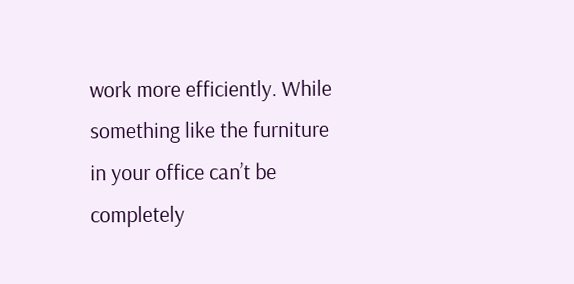work more efficiently. While something like the furniture in your office can’t be completely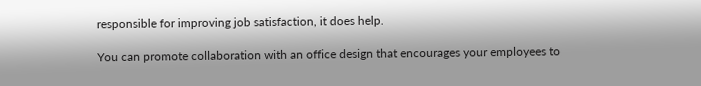responsible for improving job satisfaction, it does help.

You can promote collaboration with an office design that encourages your employees to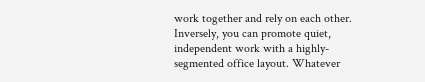work together and rely on each other. Inversely, you can promote quiet, independent work with a highly-segmented office layout. Whatever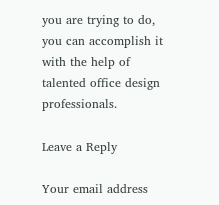you are trying to do, you can accomplish it with the help of talented office design professionals.

Leave a Reply

Your email address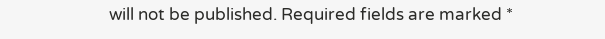will not be published. Required fields are marked *